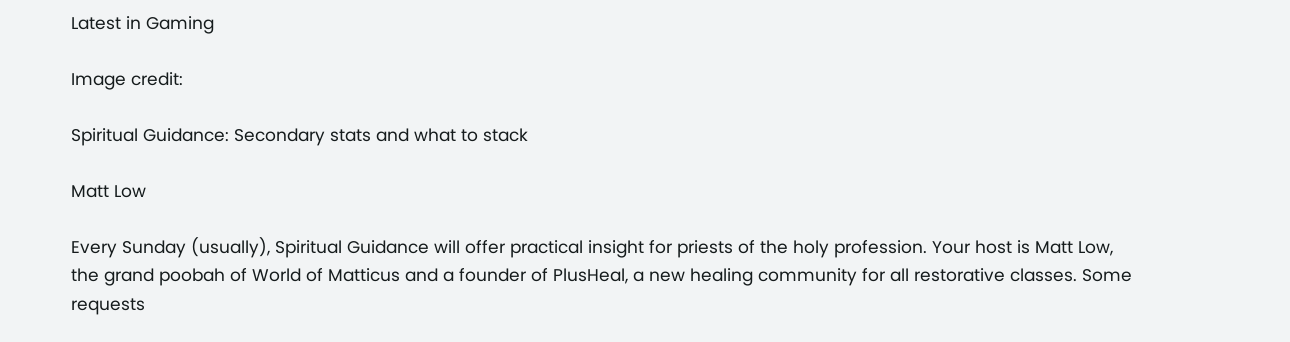Latest in Gaming

Image credit:

Spiritual Guidance: Secondary stats and what to stack

Matt Low

Every Sunday (usually), Spiritual Guidance will offer practical insight for priests of the holy profession. Your host is Matt Low, the grand poobah of World of Matticus and a founder of PlusHeal, a new healing community for all restorative classes. Some requests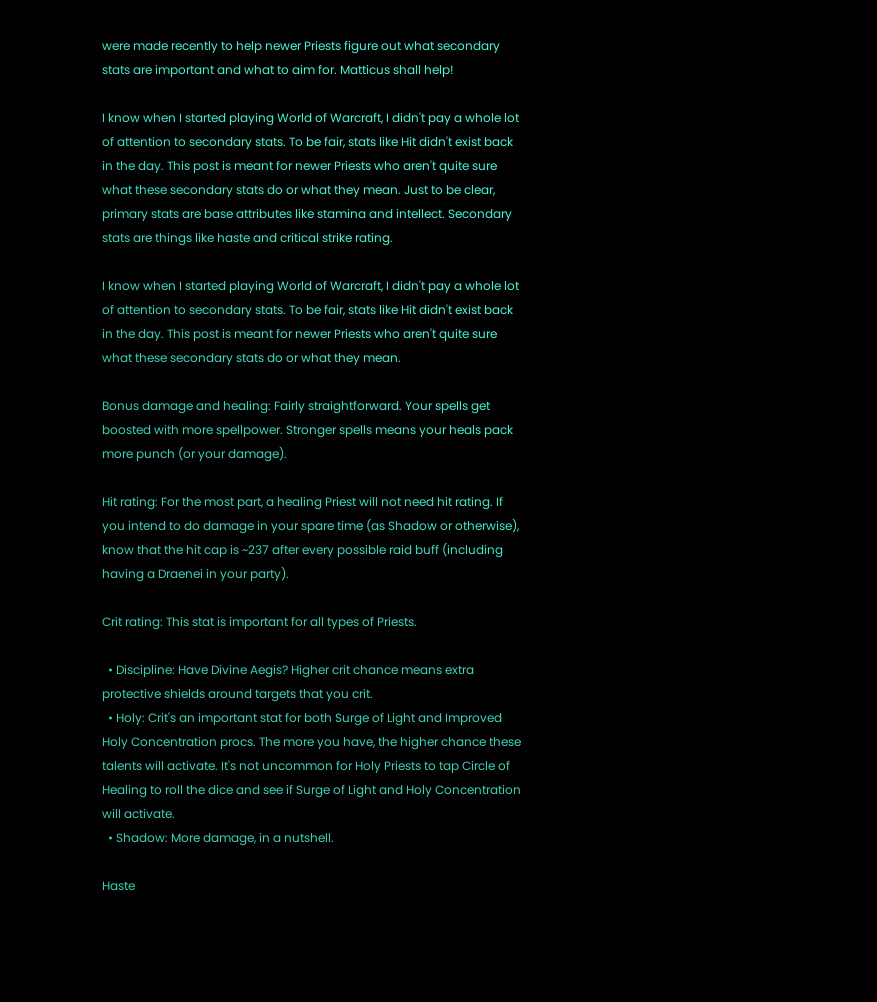were made recently to help newer Priests figure out what secondary stats are important and what to aim for. Matticus shall help!

I know when I started playing World of Warcraft, I didn't pay a whole lot of attention to secondary stats. To be fair, stats like Hit didn't exist back in the day. This post is meant for newer Priests who aren't quite sure what these secondary stats do or what they mean. Just to be clear, primary stats are base attributes like stamina and intellect. Secondary stats are things like haste and critical strike rating.

I know when I started playing World of Warcraft, I didn't pay a whole lot of attention to secondary stats. To be fair, stats like Hit didn't exist back in the day. This post is meant for newer Priests who aren't quite sure what these secondary stats do or what they mean.

Bonus damage and healing: Fairly straightforward. Your spells get boosted with more spellpower. Stronger spells means your heals pack more punch (or your damage).

Hit rating: For the most part, a healing Priest will not need hit rating. If you intend to do damage in your spare time (as Shadow or otherwise), know that the hit cap is ~237 after every possible raid buff (including having a Draenei in your party).

Crit rating: This stat is important for all types of Priests.

  • Discipline: Have Divine Aegis? Higher crit chance means extra protective shields around targets that you crit.
  • Holy: Crit's an important stat for both Surge of Light and Improved Holy Concentration procs. The more you have, the higher chance these talents will activate. It's not uncommon for Holy Priests to tap Circle of Healing to roll the dice and see if Surge of Light and Holy Concentration will activate.
  • Shadow: More damage, in a nutshell.

Haste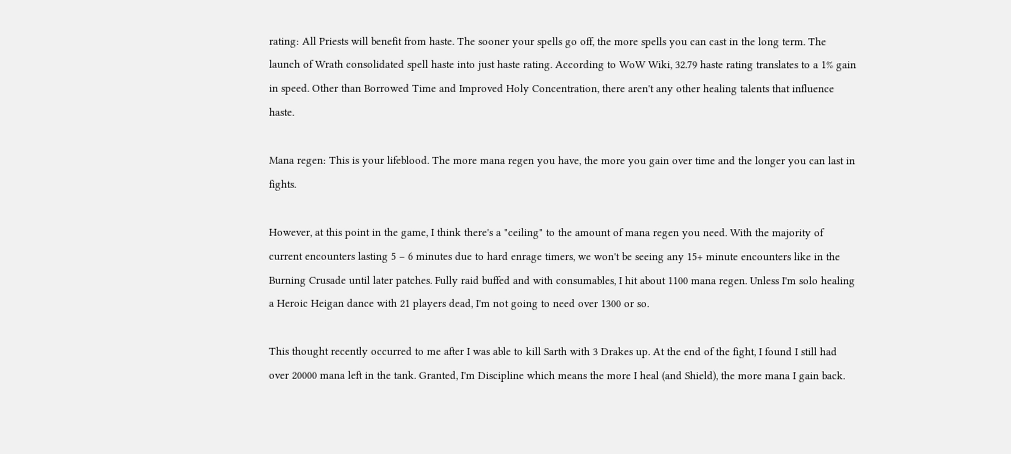rating: All Priests will benefit from haste. The sooner your spells go off, the more spells you can cast in the long term. The launch of Wrath consolidated spell haste into just haste rating. According to WoW Wiki, 32.79 haste rating translates to a 1% gain in speed. Other than Borrowed Time and Improved Holy Concentration, there aren't any other healing talents that influence haste.

Mana regen: This is your lifeblood. The more mana regen you have, the more you gain over time and the longer you can last in fights.

However, at this point in the game, I think there's a "ceiling" to the amount of mana regen you need. With the majority of current encounters lasting 5 – 6 minutes due to hard enrage timers, we won't be seeing any 15+ minute encounters like in the Burning Crusade until later patches. Fully raid buffed and with consumables, I hit about 1100 mana regen. Unless I'm solo healing a Heroic Heigan dance with 21 players dead, I'm not going to need over 1300 or so.

This thought recently occurred to me after I was able to kill Sarth with 3 Drakes up. At the end of the fight, I found I still had over 20000 mana left in the tank. Granted, I'm Discipline which means the more I heal (and Shield), the more mana I gain back.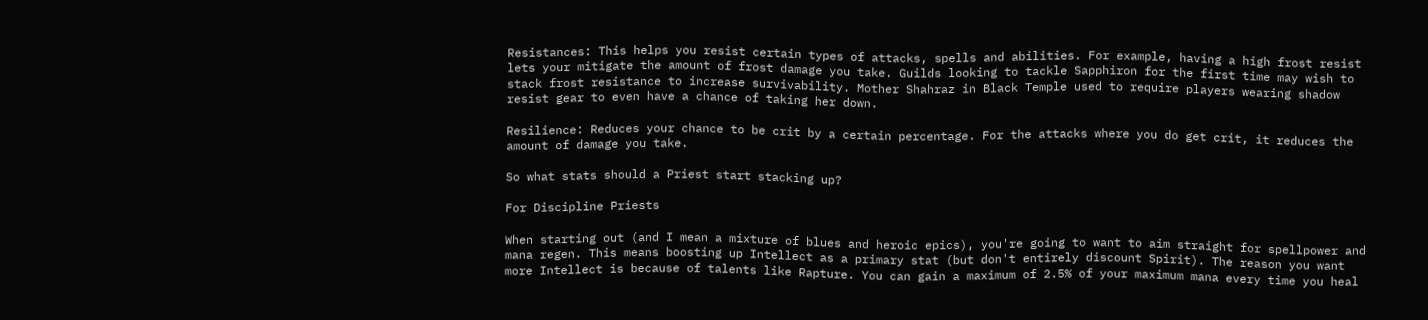Resistances: This helps you resist certain types of attacks, spells and abilities. For example, having a high frost resist lets your mitigate the amount of frost damage you take. Guilds looking to tackle Sapphiron for the first time may wish to stack frost resistance to increase survivability. Mother Shahraz in Black Temple used to require players wearing shadow resist gear to even have a chance of taking her down.

Resilience: Reduces your chance to be crit by a certain percentage. For the attacks where you do get crit, it reduces the amount of damage you take.

So what stats should a Priest start stacking up?

For Discipline Priests

When starting out (and I mean a mixture of blues and heroic epics), you're going to want to aim straight for spellpower and mana regen. This means boosting up Intellect as a primary stat (but don't entirely discount Spirit). The reason you want more Intellect is because of talents like Rapture. You can gain a maximum of 2.5% of your maximum mana every time you heal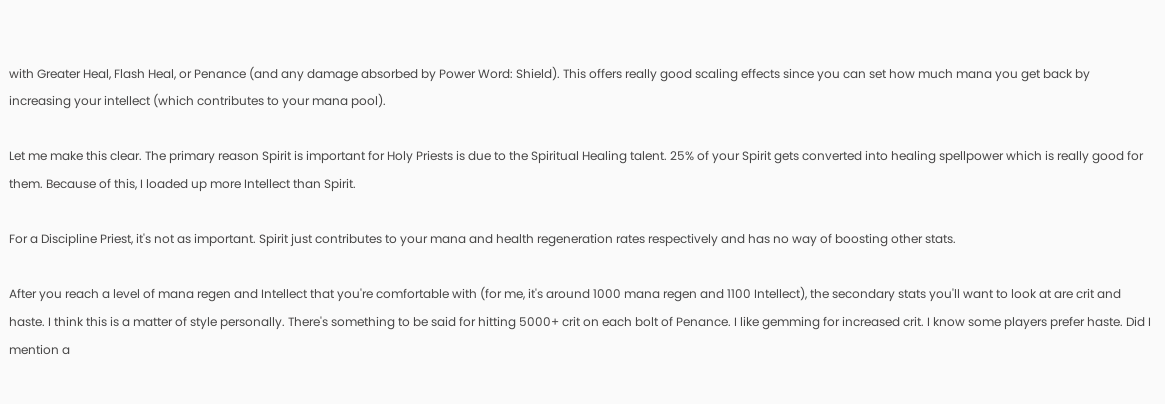with Greater Heal, Flash Heal, or Penance (and any damage absorbed by Power Word: Shield). This offers really good scaling effects since you can set how much mana you get back by increasing your intellect (which contributes to your mana pool).

Let me make this clear. The primary reason Spirit is important for Holy Priests is due to the Spiritual Healing talent. 25% of your Spirit gets converted into healing spellpower which is really good for them. Because of this, I loaded up more Intellect than Spirit.

For a Discipline Priest, it's not as important. Spirit just contributes to your mana and health regeneration rates respectively and has no way of boosting other stats.

After you reach a level of mana regen and Intellect that you're comfortable with (for me, it's around 1000 mana regen and 1100 Intellect), the secondary stats you'll want to look at are crit and haste. I think this is a matter of style personally. There's something to be said for hitting 5000+ crit on each bolt of Penance. I like gemming for increased crit. I know some players prefer haste. Did I mention a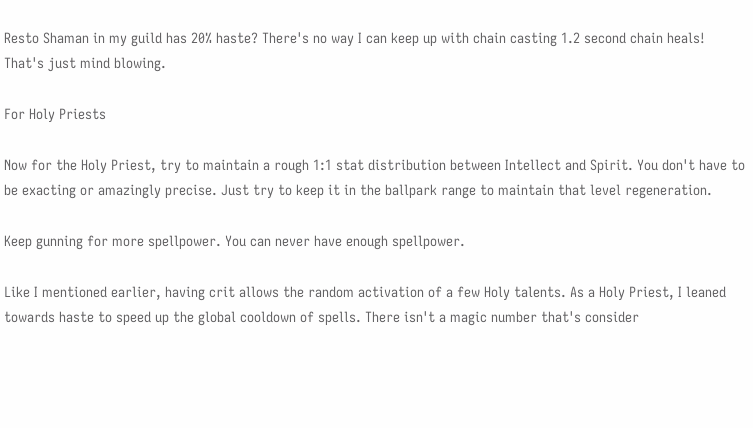Resto Shaman in my guild has 20% haste? There's no way I can keep up with chain casting 1.2 second chain heals! That's just mind blowing.

For Holy Priests

Now for the Holy Priest, try to maintain a rough 1:1 stat distribution between Intellect and Spirit. You don't have to be exacting or amazingly precise. Just try to keep it in the ballpark range to maintain that level regeneration.

Keep gunning for more spellpower. You can never have enough spellpower.

Like I mentioned earlier, having crit allows the random activation of a few Holy talents. As a Holy Priest, I leaned towards haste to speed up the global cooldown of spells. There isn't a magic number that's consider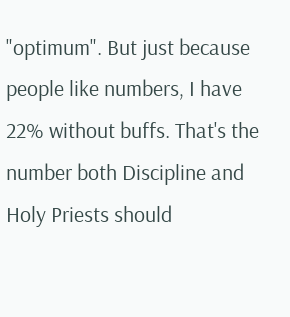"optimum". But just because people like numbers, I have 22% without buffs. That's the number both Discipline and Holy Priests should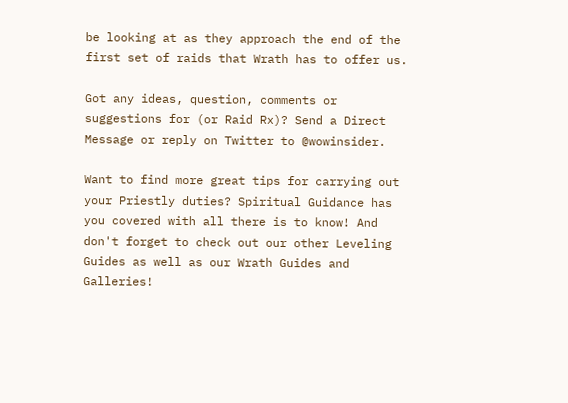be looking at as they approach the end of the first set of raids that Wrath has to offer us.

Got any ideas, question, comments or suggestions for (or Raid Rx)? Send a Direct Message or reply on Twitter to @wowinsider.

Want to find more great tips for carrying out your Priestly duties? Spiritual Guidance has you covered with all there is to know! And don't forget to check out our other Leveling Guides as well as our Wrath Guides and Galleries!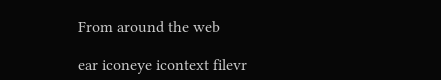From around the web

ear iconeye icontext filevr